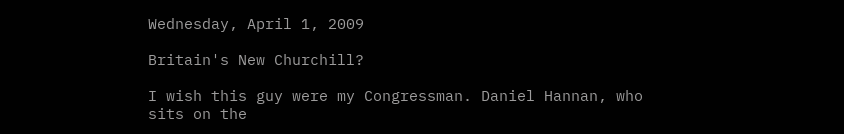Wednesday, April 1, 2009

Britain's New Churchill?

I wish this guy were my Congressman. Daniel Hannan, who sits on the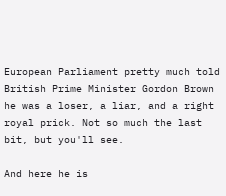European Parliament pretty much told British Prime Minister Gordon Brown he was a loser, a liar, and a right royal prick. Not so much the last bit, but you'll see.

And here he is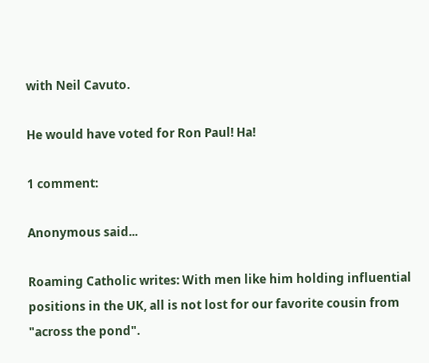with Neil Cavuto.

He would have voted for Ron Paul! Ha!

1 comment:

Anonymous said...

Roaming Catholic writes: With men like him holding influential positions in the UK, all is not lost for our favorite cousin from "across the pond".